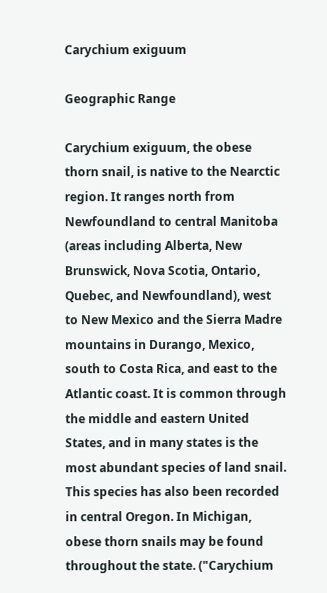Carychium exiguum

Geographic Range

Carychium exiguum, the obese thorn snail, is native to the Nearctic region. It ranges north from Newfoundland to central Manitoba (areas including Alberta, New Brunswick, Nova Scotia, Ontario, Quebec, and Newfoundland), west to New Mexico and the Sierra Madre mountains in Durango, Mexico, south to Costa Rica, and east to the Atlantic coast. It is common through the middle and eastern United States, and in many states is the most abundant species of land snail. This species has also been recorded in central Oregon. In Michigan, obese thorn snails may be found throughout the state. ("Carychium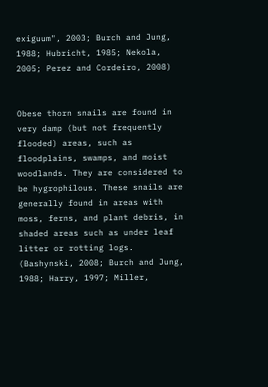exiguum", 2003; Burch and Jung, 1988; Hubricht, 1985; Nekola, 2005; Perez and Cordeiro, 2008)


Obese thorn snails are found in very damp (but not frequently flooded) areas, such as floodplains, swamps, and moist woodlands. They are considered to be hygrophilous. These snails are generally found in areas with moss, ferns, and plant debris, in shaded areas such as under leaf litter or rotting logs. (Bashynski, 2008; Burch and Jung, 1988; Harry, 1997; Miller,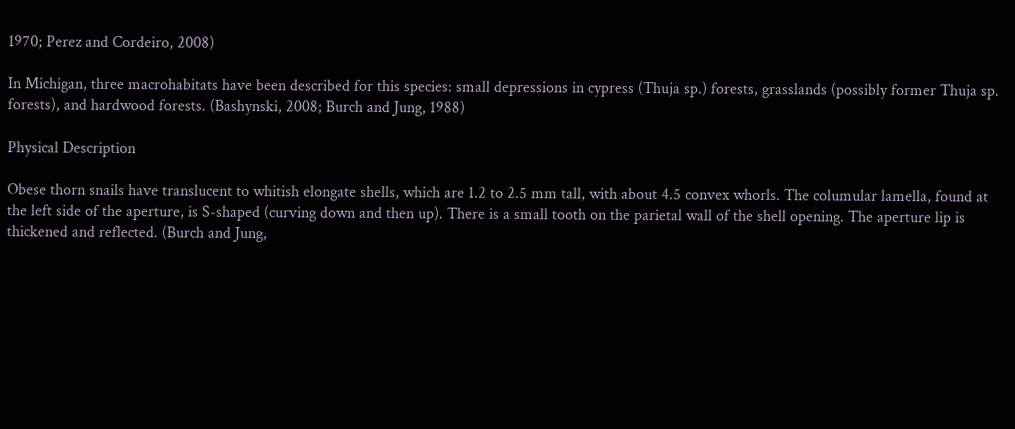1970; Perez and Cordeiro, 2008)

In Michigan, three macrohabitats have been described for this species: small depressions in cypress (Thuja sp.) forests, grasslands (possibly former Thuja sp. forests), and hardwood forests. (Bashynski, 2008; Burch and Jung, 1988)

Physical Description

Obese thorn snails have translucent to whitish elongate shells, which are 1.2 to 2.5 mm tall, with about 4.5 convex whorls. The columular lamella, found at the left side of the aperture, is S-shaped (curving down and then up). There is a small tooth on the parietal wall of the shell opening. The aperture lip is thickened and reflected. (Burch and Jung,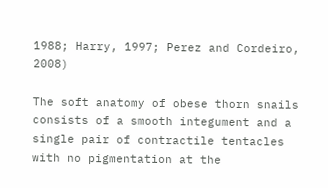1988; Harry, 1997; Perez and Cordeiro, 2008)

The soft anatomy of obese thorn snails consists of a smooth integument and a single pair of contractile tentacles with no pigmentation at the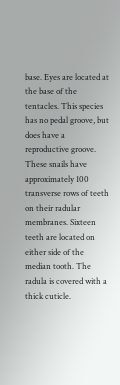base. Eyes are located at the base of the tentacles. This species has no pedal groove, but does have a reproductive groove. These snails have approximately 100 transverse rows of teeth on their radular membranes. Sixteen teeth are located on either side of the median tooth. The radula is covered with a thick cuticle.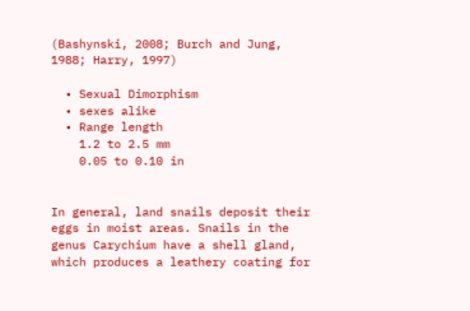(Bashynski, 2008; Burch and Jung, 1988; Harry, 1997)

  • Sexual Dimorphism
  • sexes alike
  • Range length
    1.2 to 2.5 mm
    0.05 to 0.10 in


In general, land snails deposit their eggs in moist areas. Snails in the genus Carychium have a shell gland, which produces a leathery coating for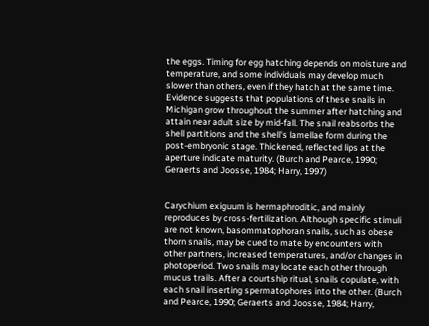the eggs. Timing for egg hatching depends on moisture and temperature, and some individuals may develop much slower than others, even if they hatch at the same time. Evidence suggests that populations of these snails in Michigan grow throughout the summer after hatching and attain near adult size by mid-fall. The snail reabsorbs the shell partitions and the shell's lamellae form during the post-embryonic stage. Thickened, reflected lips at the aperture indicate maturity. (Burch and Pearce, 1990; Geraerts and Joosse, 1984; Harry, 1997)


Carychium exiguum is hermaphroditic, and mainly reproduces by cross-fertilization. Although specific stimuli are not known, basommatophoran snails, such as obese thorn snails, may be cued to mate by encounters with other partners, increased temperatures, and/or changes in photoperiod. Two snails may locate each other through mucus trails. After a courtship ritual, snails copulate, with each snail inserting spermatophores into the other. (Burch and Pearce, 1990; Geraerts and Joosse, 1984; Harry,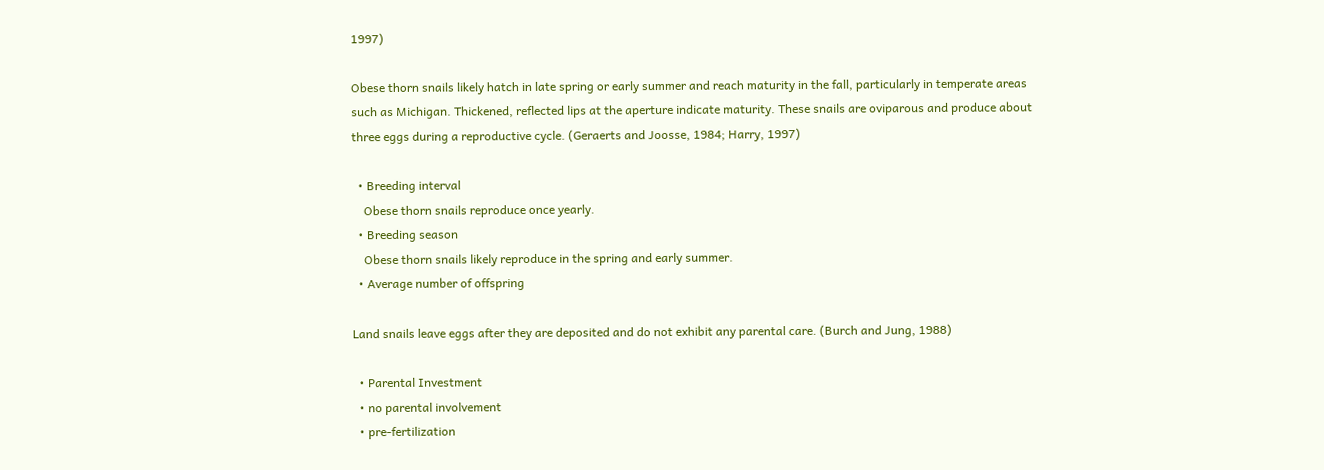1997)

Obese thorn snails likely hatch in late spring or early summer and reach maturity in the fall, particularly in temperate areas such as Michigan. Thickened, reflected lips at the aperture indicate maturity. These snails are oviparous and produce about three eggs during a reproductive cycle. (Geraerts and Joosse, 1984; Harry, 1997)

  • Breeding interval
    Obese thorn snails reproduce once yearly.
  • Breeding season
    Obese thorn snails likely reproduce in the spring and early summer.
  • Average number of offspring

Land snails leave eggs after they are deposited and do not exhibit any parental care. (Burch and Jung, 1988)

  • Parental Investment
  • no parental involvement
  • pre-fertilization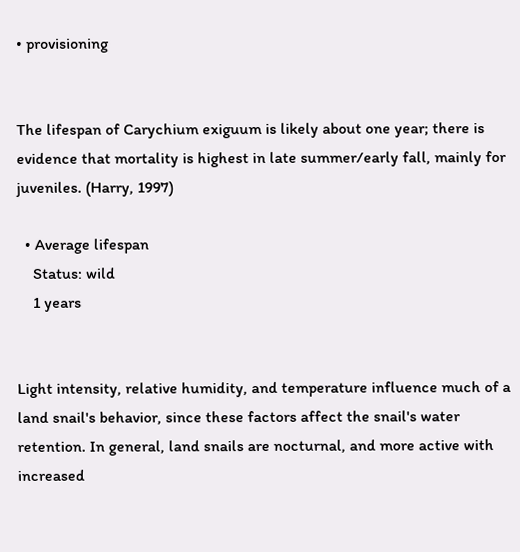• provisioning


The lifespan of Carychium exiguum is likely about one year; there is evidence that mortality is highest in late summer/early fall, mainly for juveniles. (Harry, 1997)

  • Average lifespan
    Status: wild
    1 years


Light intensity, relative humidity, and temperature influence much of a land snail's behavior, since these factors affect the snail's water retention. In general, land snails are nocturnal, and more active with increased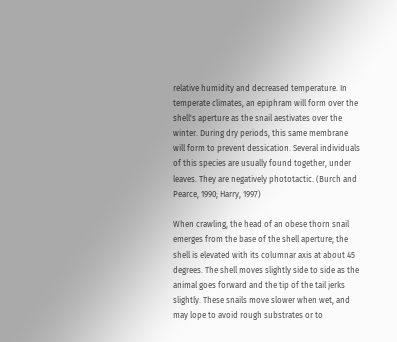relative humidity and decreased temperature. In temperate climates, an epiphram will form over the shell's aperture as the snail aestivates over the winter. During dry periods, this same membrane will form to prevent dessication. Several individuals of this species are usually found together, under leaves. They are negatively phototactic. (Burch and Pearce, 1990; Harry, 1997)

When crawling, the head of an obese thorn snail emerges from the base of the shell aperture; the shell is elevated with its columnar axis at about 45 degrees. The shell moves slightly side to side as the animal goes forward and the tip of the tail jerks slightly. These snails move slower when wet, and may lope to avoid rough substrates or to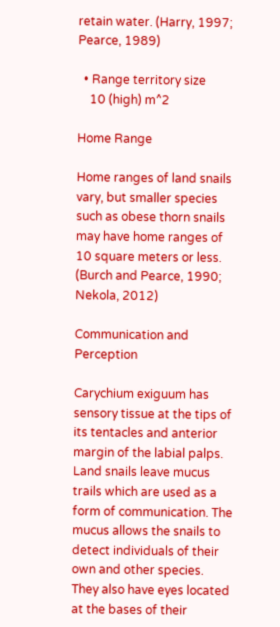retain water. (Harry, 1997; Pearce, 1989)

  • Range territory size
    10 (high) m^2

Home Range

Home ranges of land snails vary, but smaller species such as obese thorn snails may have home ranges of 10 square meters or less. (Burch and Pearce, 1990; Nekola, 2012)

Communication and Perception

Carychium exiguum has sensory tissue at the tips of its tentacles and anterior margin of the labial palps. Land snails leave mucus trails which are used as a form of communication. The mucus allows the snails to detect individuals of their own and other species. They also have eyes located at the bases of their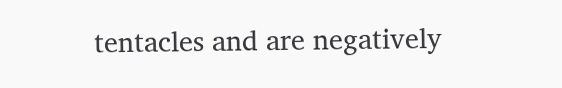tentacles and are negatively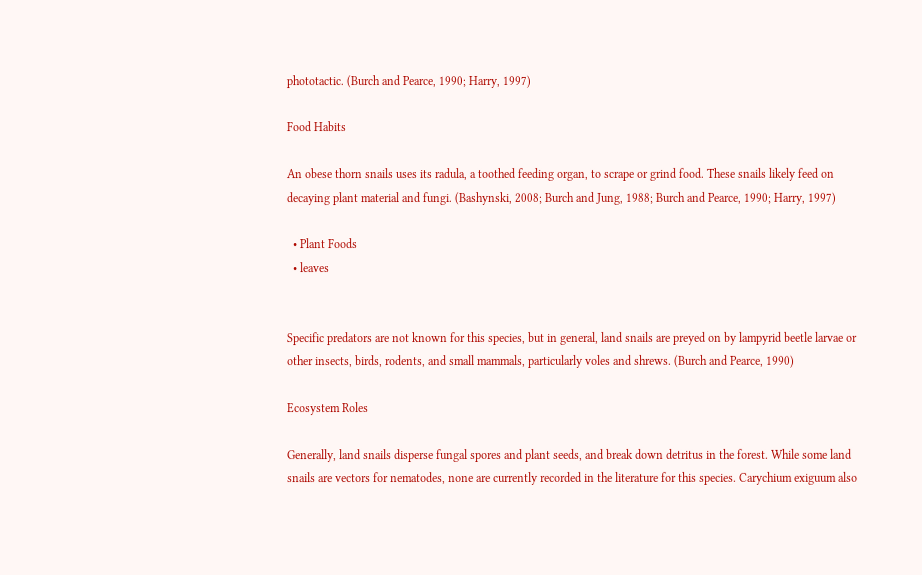phototactic. (Burch and Pearce, 1990; Harry, 1997)

Food Habits

An obese thorn snails uses its radula, a toothed feeding organ, to scrape or grind food. These snails likely feed on decaying plant material and fungi. (Bashynski, 2008; Burch and Jung, 1988; Burch and Pearce, 1990; Harry, 1997)

  • Plant Foods
  • leaves


Specific predators are not known for this species, but in general, land snails are preyed on by lampyrid beetle larvae or other insects, birds, rodents, and small mammals, particularly voles and shrews. (Burch and Pearce, 1990)

Ecosystem Roles

Generally, land snails disperse fungal spores and plant seeds, and break down detritus in the forest. While some land snails are vectors for nematodes, none are currently recorded in the literature for this species. Carychium exiguum also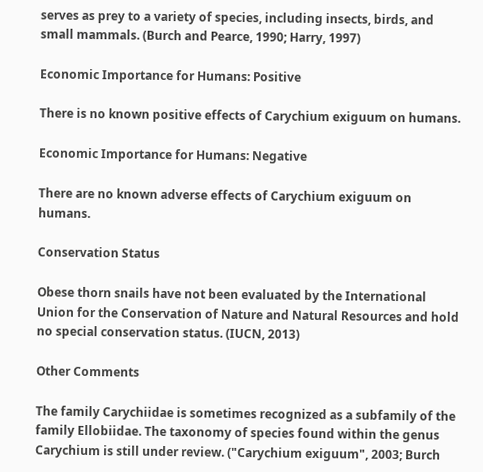serves as prey to a variety of species, including insects, birds, and small mammals. (Burch and Pearce, 1990; Harry, 1997)

Economic Importance for Humans: Positive

There is no known positive effects of Carychium exiguum on humans.

Economic Importance for Humans: Negative

There are no known adverse effects of Carychium exiguum on humans.

Conservation Status

Obese thorn snails have not been evaluated by the International Union for the Conservation of Nature and Natural Resources and hold no special conservation status. (IUCN, 2013)

Other Comments

The family Carychiidae is sometimes recognized as a subfamily of the family Ellobiidae. The taxonomy of species found within the genus Carychium is still under review. ("Carychium exiguum", 2003; Burch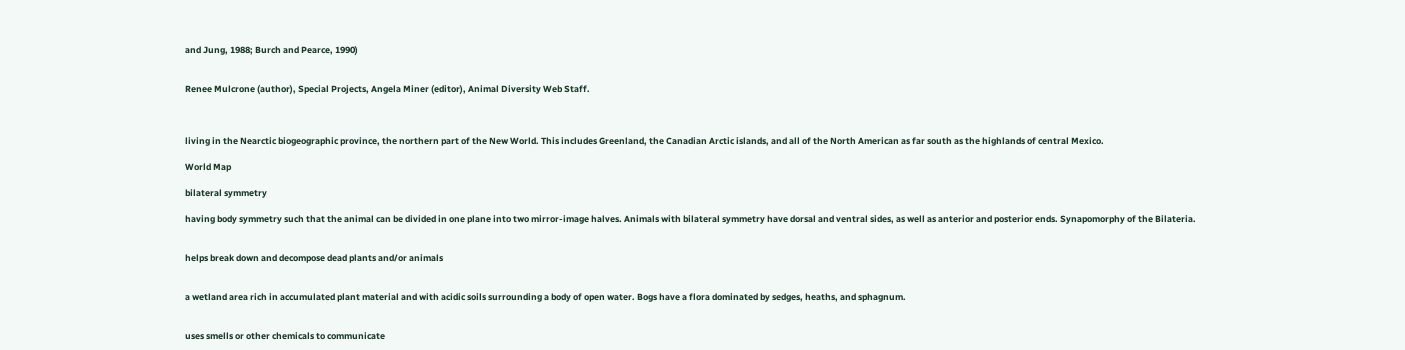and Jung, 1988; Burch and Pearce, 1990)


Renee Mulcrone (author), Special Projects, Angela Miner (editor), Animal Diversity Web Staff.



living in the Nearctic biogeographic province, the northern part of the New World. This includes Greenland, the Canadian Arctic islands, and all of the North American as far south as the highlands of central Mexico.

World Map

bilateral symmetry

having body symmetry such that the animal can be divided in one plane into two mirror-image halves. Animals with bilateral symmetry have dorsal and ventral sides, as well as anterior and posterior ends. Synapomorphy of the Bilateria.


helps break down and decompose dead plants and/or animals


a wetland area rich in accumulated plant material and with acidic soils surrounding a body of open water. Bogs have a flora dominated by sedges, heaths, and sphagnum.


uses smells or other chemicals to communicate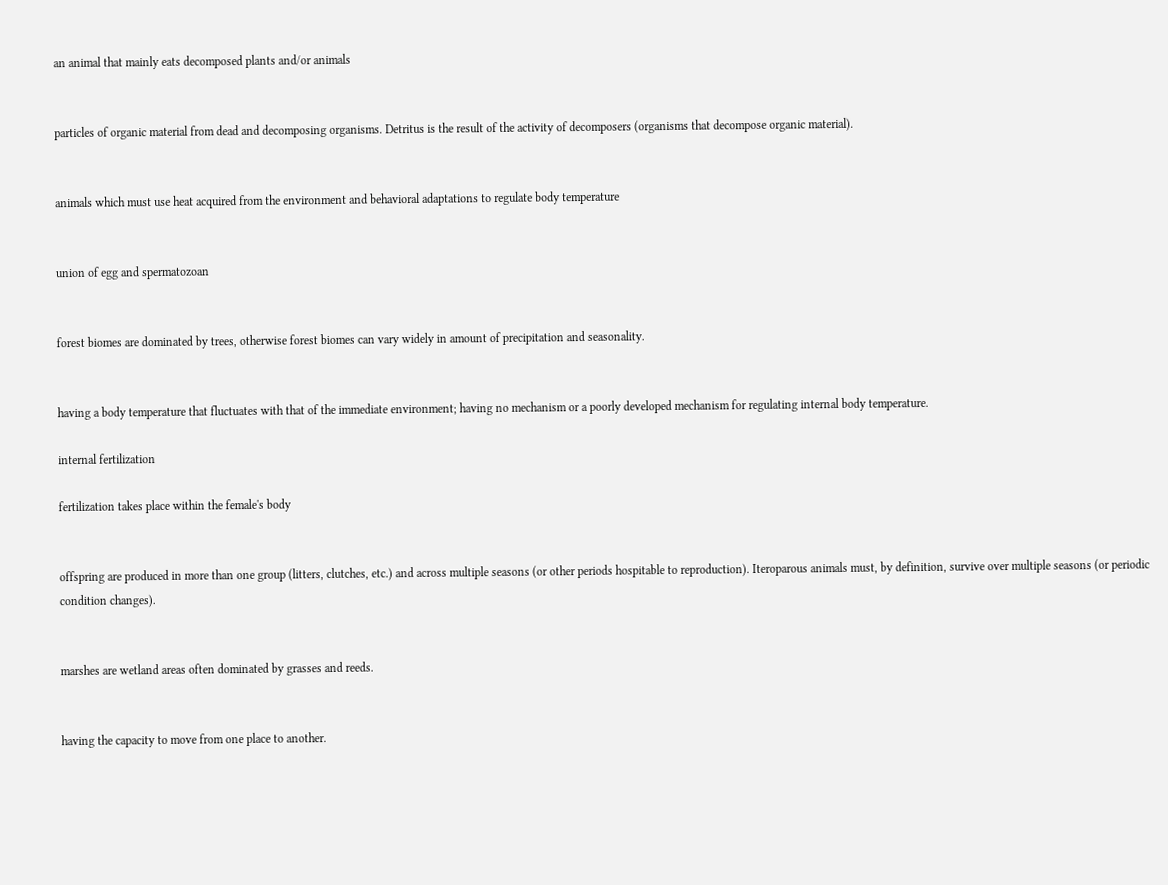an animal that mainly eats decomposed plants and/or animals


particles of organic material from dead and decomposing organisms. Detritus is the result of the activity of decomposers (organisms that decompose organic material).


animals which must use heat acquired from the environment and behavioral adaptations to regulate body temperature


union of egg and spermatozoan


forest biomes are dominated by trees, otherwise forest biomes can vary widely in amount of precipitation and seasonality.


having a body temperature that fluctuates with that of the immediate environment; having no mechanism or a poorly developed mechanism for regulating internal body temperature.

internal fertilization

fertilization takes place within the female's body


offspring are produced in more than one group (litters, clutches, etc.) and across multiple seasons (or other periods hospitable to reproduction). Iteroparous animals must, by definition, survive over multiple seasons (or periodic condition changes).


marshes are wetland areas often dominated by grasses and reeds.


having the capacity to move from one place to another.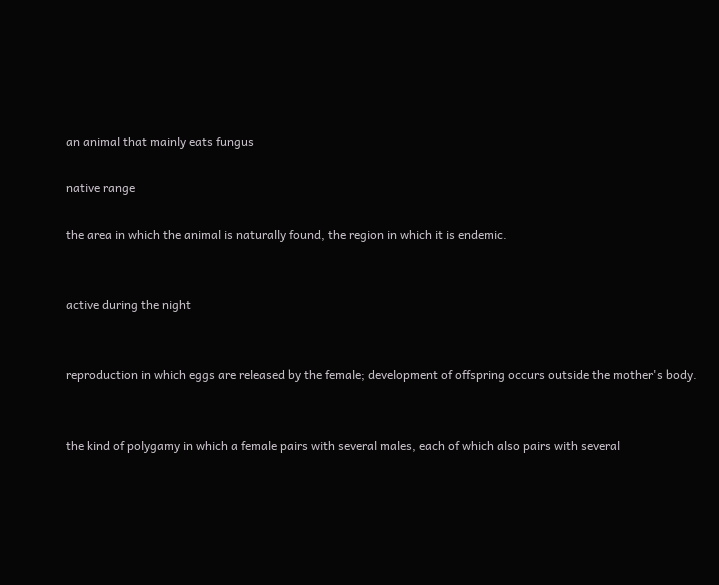an animal that mainly eats fungus

native range

the area in which the animal is naturally found, the region in which it is endemic.


active during the night


reproduction in which eggs are released by the female; development of offspring occurs outside the mother's body.


the kind of polygamy in which a female pairs with several males, each of which also pairs with several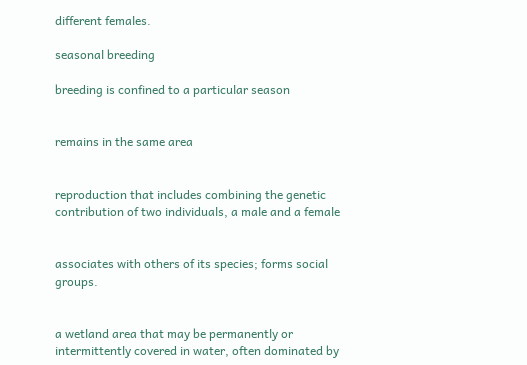different females.

seasonal breeding

breeding is confined to a particular season


remains in the same area


reproduction that includes combining the genetic contribution of two individuals, a male and a female


associates with others of its species; forms social groups.


a wetland area that may be permanently or intermittently covered in water, often dominated by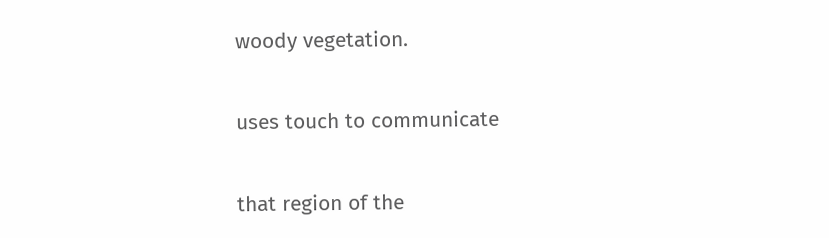woody vegetation.


uses touch to communicate


that region of the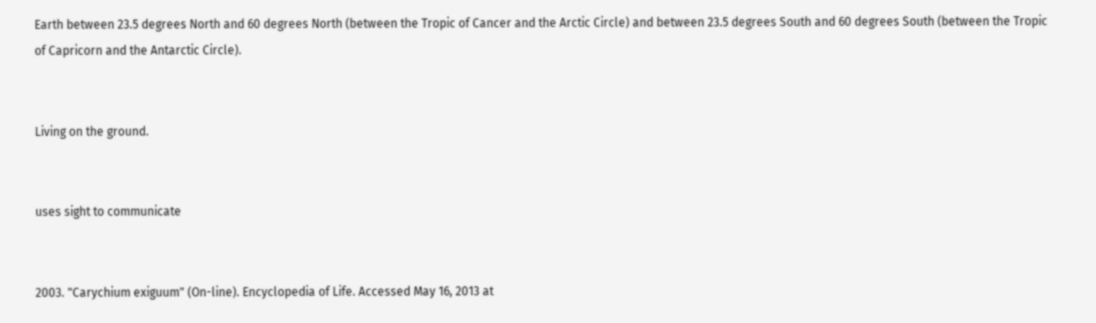Earth between 23.5 degrees North and 60 degrees North (between the Tropic of Cancer and the Arctic Circle) and between 23.5 degrees South and 60 degrees South (between the Tropic of Capricorn and the Antarctic Circle).


Living on the ground.


uses sight to communicate


2003. "Carychium exiguum" (On-line). Encyclopedia of Life. Accessed May 16, 2013 at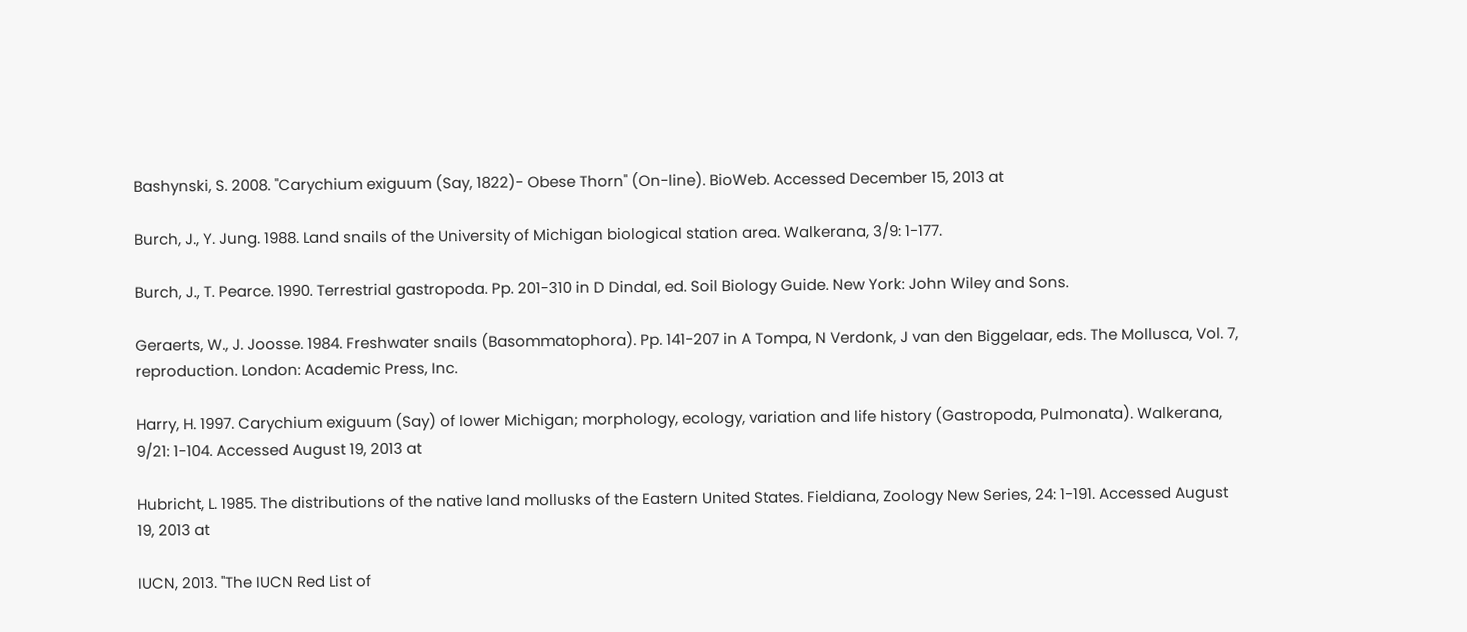Bashynski, S. 2008. "Carychium exiguum (Say, 1822)- Obese Thorn" (On-line). BioWeb. Accessed December 15, 2013 at

Burch, J., Y. Jung. 1988. Land snails of the University of Michigan biological station area. Walkerana, 3/9: 1-177.

Burch, J., T. Pearce. 1990. Terrestrial gastropoda. Pp. 201-310 in D Dindal, ed. Soil Biology Guide. New York: John Wiley and Sons.

Geraerts, W., J. Joosse. 1984. Freshwater snails (Basommatophora). Pp. 141-207 in A Tompa, N Verdonk, J van den Biggelaar, eds. The Mollusca, Vol. 7, reproduction. London: Academic Press, Inc.

Harry, H. 1997. Carychium exiguum (Say) of lower Michigan; morphology, ecology, variation and life history (Gastropoda, Pulmonata). Walkerana, 9/21: 1-104. Accessed August 19, 2013 at

Hubricht, L. 1985. The distributions of the native land mollusks of the Eastern United States. Fieldiana, Zoology New Series, 24: 1-191. Accessed August 19, 2013 at

IUCN, 2013. "The IUCN Red List of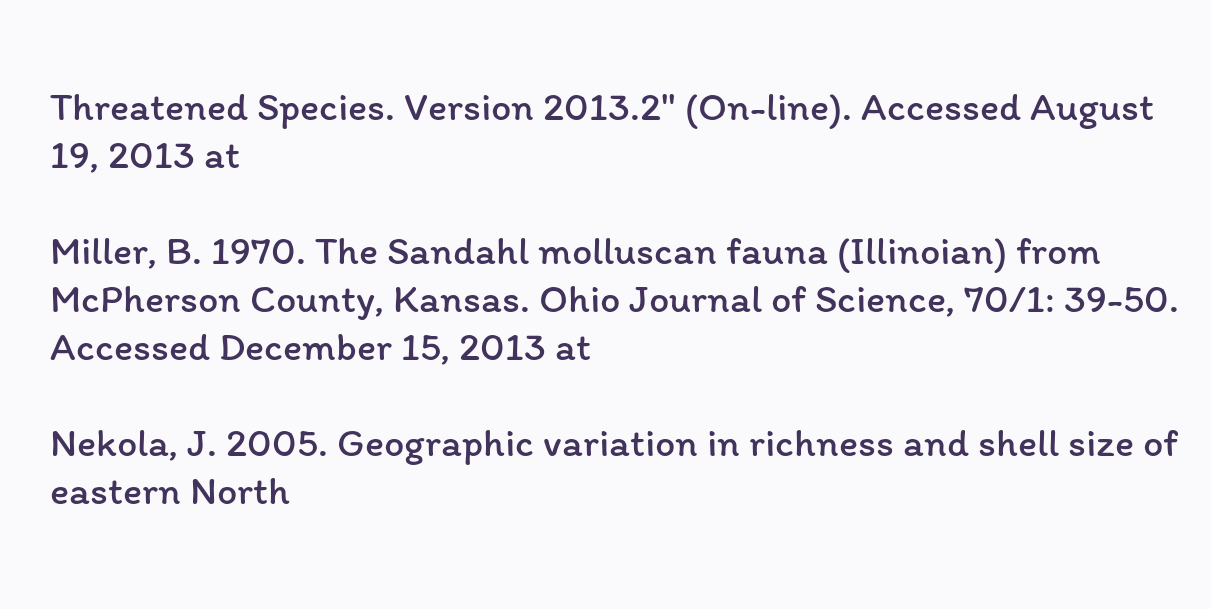Threatened Species. Version 2013.2" (On-line). Accessed August 19, 2013 at

Miller, B. 1970. The Sandahl molluscan fauna (Illinoian) from McPherson County, Kansas. Ohio Journal of Science, 70/1: 39-50. Accessed December 15, 2013 at

Nekola, J. 2005. Geographic variation in richness and shell size of eastern North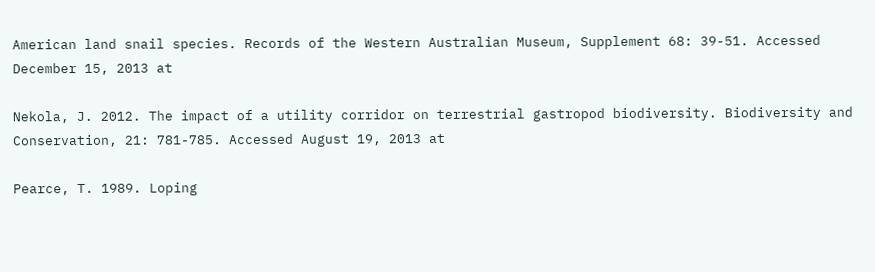American land snail species. Records of the Western Australian Museum, Supplement 68: 39-51. Accessed December 15, 2013 at

Nekola, J. 2012. The impact of a utility corridor on terrestrial gastropod biodiversity. Biodiversity and Conservation, 21: 781-785. Accessed August 19, 2013 at

Pearce, T. 1989. Loping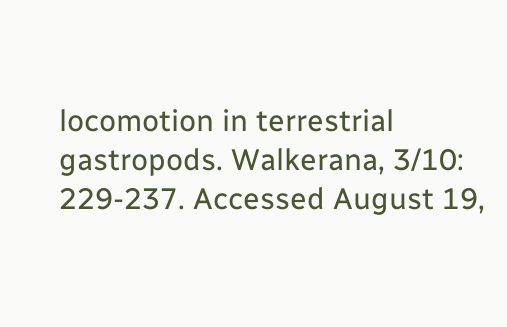locomotion in terrestrial gastropods. Walkerana, 3/10: 229-237. Accessed August 19,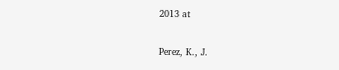2013 at

Perez, K., J.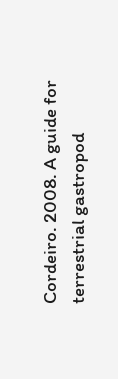Cordeiro. 2008. A guide for terrestrial gastropod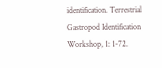identification. Terrestrial Gastropod Identification Workshop, 1: 1-72.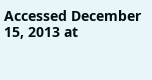Accessed December 15, 2013 at